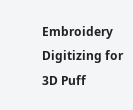Embroidery Digitizing for 3D Puff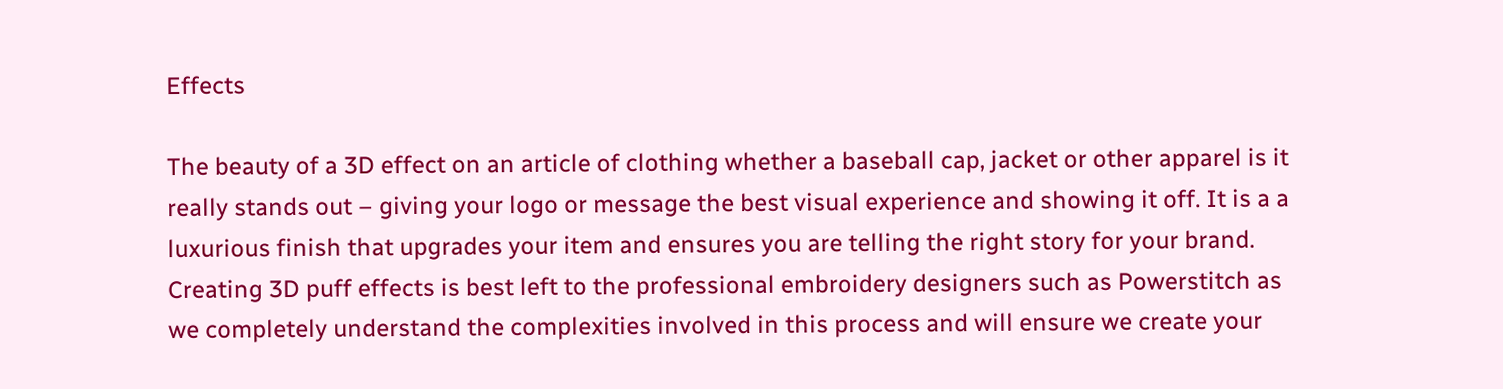Effects

The beauty of a 3D effect on an article of clothing whether a baseball cap, jacket or other apparel is it really stands out – giving your logo or message the best visual experience and showing it off. It is a a luxurious finish that upgrades your item and ensures you are telling the right story for your brand. Creating 3D puff effects is best left to the professional embroidery designers such as Powerstitch as we completely understand the complexities involved in this process and will ensure we create your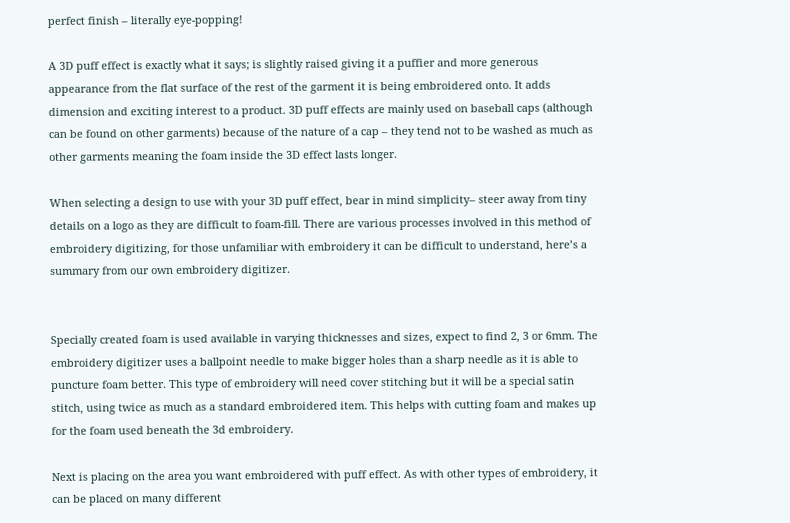perfect finish – literally eye-popping!

A 3D puff effect is exactly what it says; is slightly raised giving it a puffier and more generous appearance from the flat surface of the rest of the garment it is being embroidered onto. It adds dimension and exciting interest to a product. 3D puff effects are mainly used on baseball caps (although can be found on other garments) because of the nature of a cap – they tend not to be washed as much as other garments meaning the foam inside the 3D effect lasts longer.

When selecting a design to use with your 3D puff effect, bear in mind simplicity– steer away from tiny details on a logo as they are difficult to foam-fill. There are various processes involved in this method of embroidery digitizing, for those unfamiliar with embroidery it can be difficult to understand, here’s a summary from our own embroidery digitizer.


Specially created foam is used available in varying thicknesses and sizes, expect to find 2, 3 or 6mm. The embroidery digitizer uses a ballpoint needle to make bigger holes than a sharp needle as it is able to puncture foam better. This type of embroidery will need cover stitching but it will be a special satin stitch, using twice as much as a standard embroidered item. This helps with cutting foam and makes up for the foam used beneath the 3d embroidery.

Next is placing on the area you want embroidered with puff effect. As with other types of embroidery, it can be placed on many different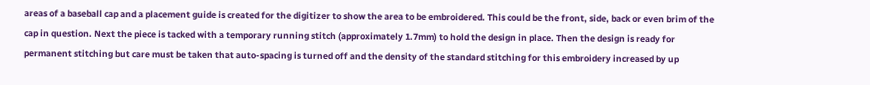areas of a baseball cap and a placement guide is created for the digitizer to show the area to be embroidered. This could be the front, side, back or even brim of the cap in question. Next the piece is tacked with a temporary running stitch (approximately 1.7mm) to hold the design in place. Then the design is ready for permanent stitching but care must be taken that auto-spacing is turned off and the density of the standard stitching for this embroidery increased by up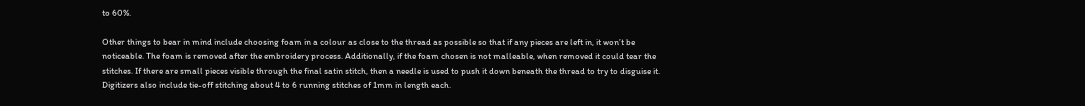to 60%.

Other things to bear in mind include choosing foam in a colour as close to the thread as possible so that if any pieces are left in, it won’t be noticeable. The foam is removed after the embroidery process. Additionally, if the foam chosen is not malleable, when removed it could tear the stitches. If there are small pieces visible through the final satin stitch, then a needle is used to push it down beneath the thread to try to disguise it. Digitizers also include tie-off stitching about 4 to 6 running stitches of 1mm in length each.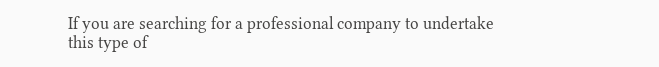If you are searching for a professional company to undertake this type of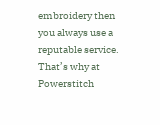embroidery then you always use a reputable service. That’s why at Powerstitch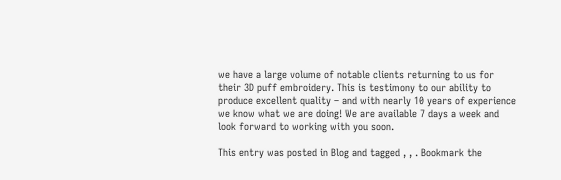we have a large volume of notable clients returning to us for their 3D puff embroidery. This is testimony to our ability to produce excellent quality – and with nearly 10 years of experience we know what we are doing! We are available 7 days a week and look forward to working with you soon.

This entry was posted in Blog and tagged , , . Bookmark the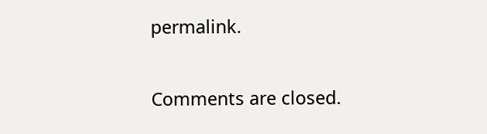permalink.

Comments are closed.